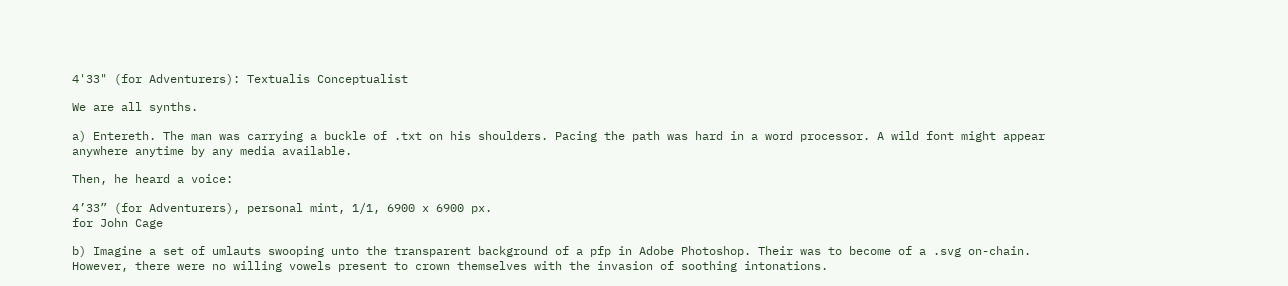4'33" (for Adventurers): Textualis Conceptualist

We are all synths.

a) Entereth. The man was carrying a buckle of .txt on his shoulders. Pacing the path was hard in a word processor. A wild font might appear anywhere anytime by any media available.

Then, he heard a voice:

4’33” (for Adventurers), personal mint, 1/1, 6900 x 6900 px.
for John Cage

b) Imagine a set of umlauts swooping unto the transparent background of a pfp in Adobe Photoshop. Their was to become of a .svg on-chain. However, there were no willing vowels present to crown themselves with the invasion of soothing intonations.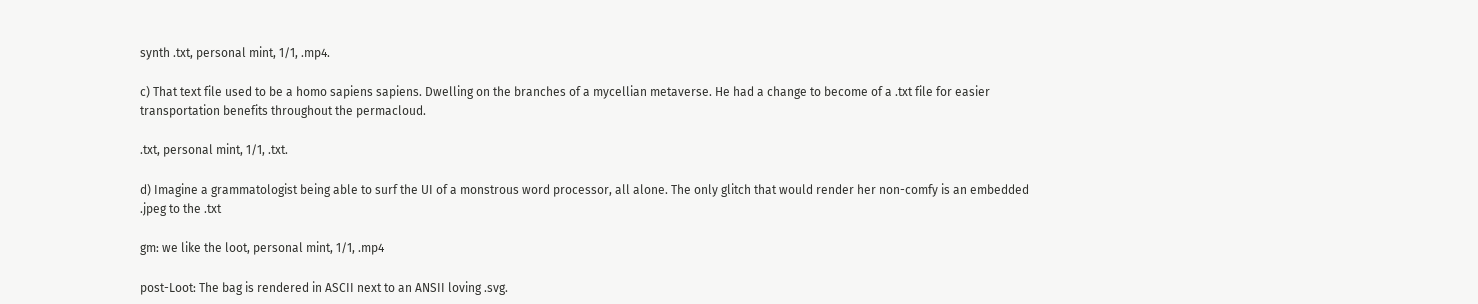synth .txt, personal mint, 1/1, .mp4.

c) That text file used to be a homo sapiens sapiens. Dwelling on the branches of a mycellian metaverse. He had a change to become of a .txt file for easier transportation benefits throughout the permacloud.

.txt, personal mint, 1/1, .txt.

d) Imagine a grammatologist being able to surf the UI of a monstrous word processor, all alone. The only glitch that would render her non-comfy is an embedded .jpeg to the .txt

gm: we like the loot, personal mint, 1/1, .mp4

post-Loot: The bag is rendered in ASCII next to an ANSII loving .svg.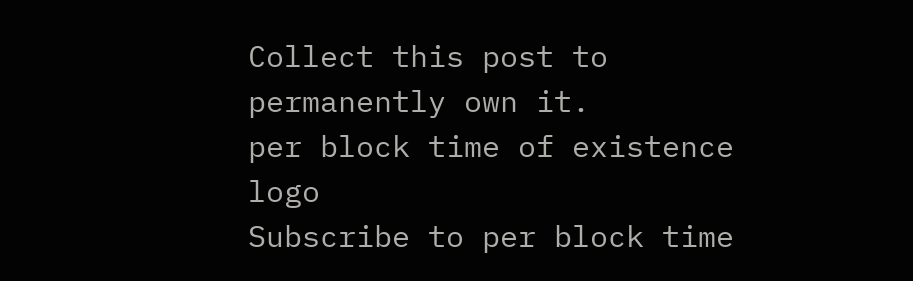Collect this post to permanently own it.
per block time of existence logo
Subscribe to per block time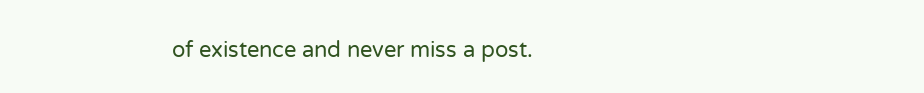of existence and never miss a post.